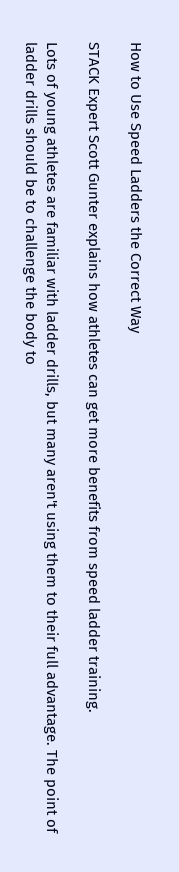How to Use Speed Ladders the Correct Way

STACK Expert Scott Gunter explains how athletes can get more benefits from speed ladder training.

Lots of young athletes are familiar with ladder drills, but many aren't using them to their full advantage. The point of ladder drills should be to challenge the body to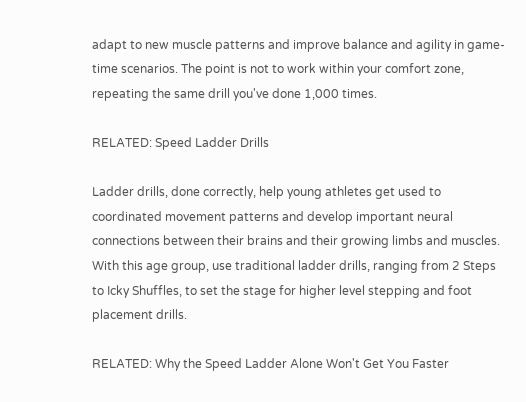adapt to new muscle patterns and improve balance and agility in game-time scenarios. The point is not to work within your comfort zone, repeating the same drill you've done 1,000 times.

RELATED: Speed Ladder Drills

Ladder drills, done correctly, help young athletes get used to coordinated movement patterns and develop important neural connections between their brains and their growing limbs and muscles. With this age group, use traditional ladder drills, ranging from 2 Steps to Icky Shuffles, to set the stage for higher level stepping and foot placement drills.

RELATED: Why the Speed Ladder Alone Won't Get You Faster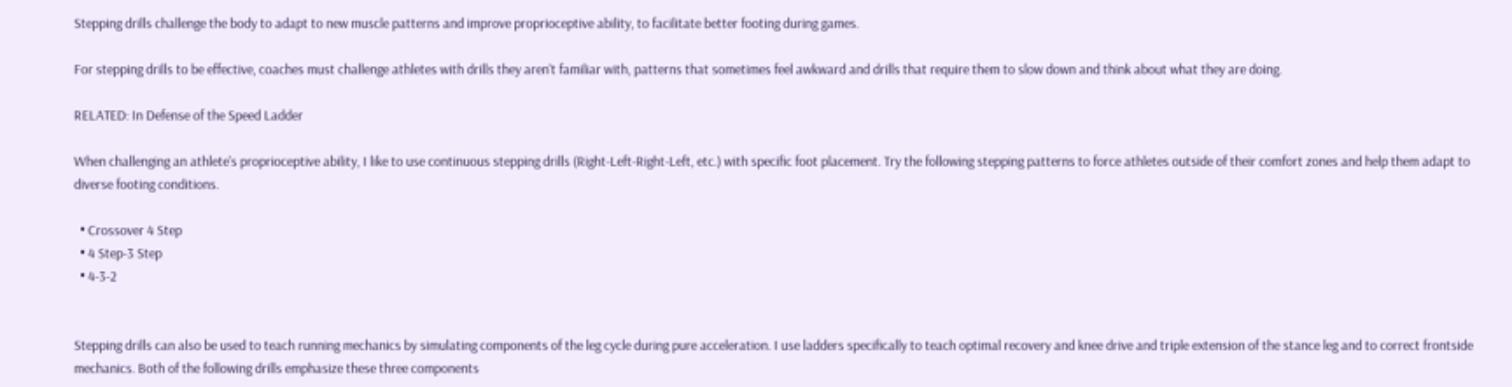Stepping drills challenge the body to adapt to new muscle patterns and improve proprioceptive ability, to facilitate better footing during games.

For stepping drills to be effective, coaches must challenge athletes with drills they aren't familiar with, patterns that sometimes feel awkward and drills that require them to slow down and think about what they are doing.

RELATED: In Defense of the Speed Ladder

When challenging an athlete's proprioceptive ability, I like to use continuous stepping drills (Right-Left-Right-Left, etc.) with specific foot placement. Try the following stepping patterns to force athletes outside of their comfort zones and help them adapt to diverse footing conditions.

  • Crossover 4 Step
  • 4 Step-3 Step
  • 4-3-2


Stepping drills can also be used to teach running mechanics by simulating components of the leg cycle during pure acceleration. I use ladders specifically to teach optimal recovery and knee drive and triple extension of the stance leg and to correct frontside mechanics. Both of the following drills emphasize these three components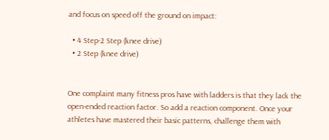and focus on speed off the ground on impact:

  • 4 Step-2 Step (knee drive)
  • 2 Step (knee drive)


One complaint many fitness pros have with ladders is that they lack the open-ended reaction factor. So add a reaction component. Once your athletes have mastered their basic patterns, challenge them with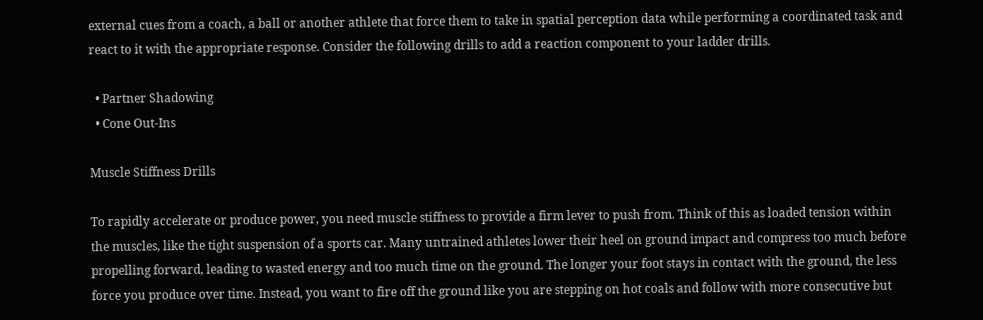external cues from a coach, a ball or another athlete that force them to take in spatial perception data while performing a coordinated task and react to it with the appropriate response. Consider the following drills to add a reaction component to your ladder drills.

  • Partner Shadowing
  • Cone Out-Ins

Muscle Stiffness Drills

To rapidly accelerate or produce power, you need muscle stiffness to provide a firm lever to push from. Think of this as loaded tension within the muscles, like the tight suspension of a sports car. Many untrained athletes lower their heel on ground impact and compress too much before propelling forward, leading to wasted energy and too much time on the ground. The longer your foot stays in contact with the ground, the less force you produce over time. Instead, you want to fire off the ground like you are stepping on hot coals and follow with more consecutive but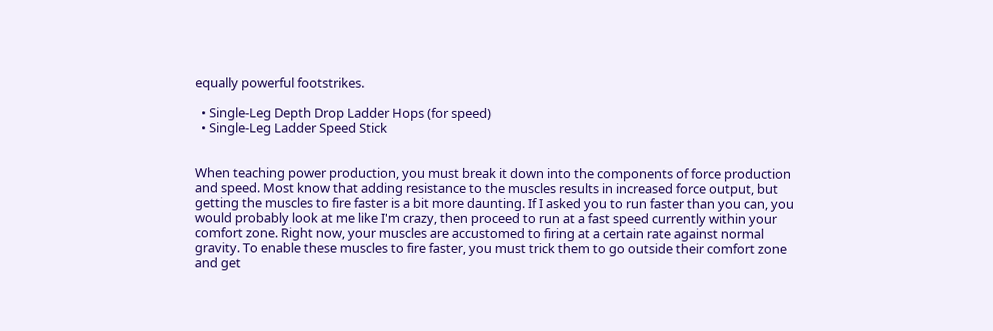equally powerful footstrikes.

  • Single-Leg Depth Drop Ladder Hops (for speed)
  • Single-Leg Ladder Speed Stick


When teaching power production, you must break it down into the components of force production and speed. Most know that adding resistance to the muscles results in increased force output, but getting the muscles to fire faster is a bit more daunting. If I asked you to run faster than you can, you would probably look at me like I'm crazy, then proceed to run at a fast speed currently within your comfort zone. Right now, your muscles are accustomed to firing at a certain rate against normal gravity. To enable these muscles to fire faster, you must trick them to go outside their comfort zone and get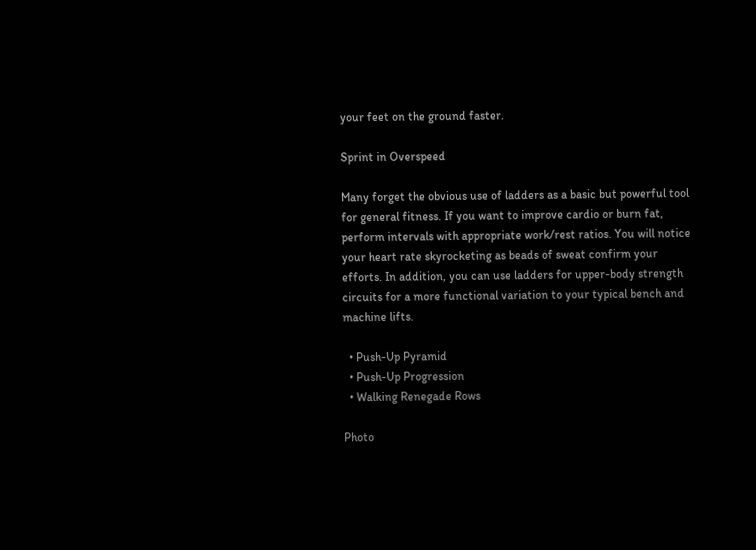your feet on the ground faster.

Sprint in Overspeed

Many forget the obvious use of ladders as a basic but powerful tool for general fitness. If you want to improve cardio or burn fat, perform intervals with appropriate work/rest ratios. You will notice your heart rate skyrocketing as beads of sweat confirm your efforts. In addition, you can use ladders for upper-body strength circuits for a more functional variation to your typical bench and machine lifts.

  • Push-Up Pyramid
  • Push-Up Progression
  • Walking Renegade Rows

Photo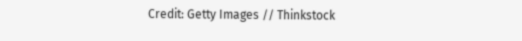Credit: Getty Images // Thinkstock